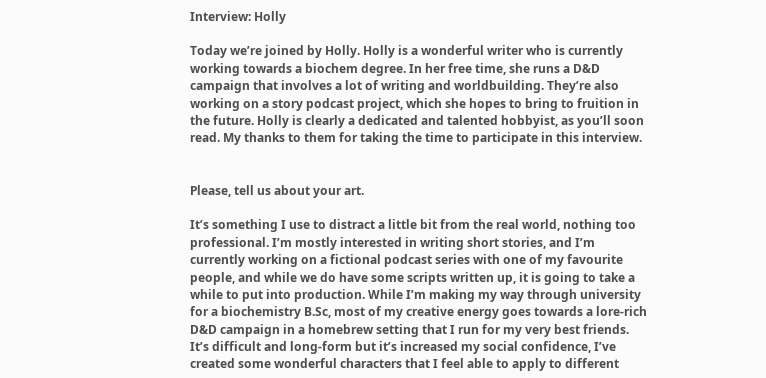Interview: Holly

Today we’re joined by Holly. Holly is a wonderful writer who is currently working towards a biochem degree. In her free time, she runs a D&D campaign that involves a lot of writing and worldbuilding. They’re also working on a story podcast project, which she hopes to bring to fruition in the future. Holly is clearly a dedicated and talented hobbyist, as you’ll soon read. My thanks to them for taking the time to participate in this interview.


Please, tell us about your art.

It’s something I use to distract a little bit from the real world, nothing too professional. I’m mostly interested in writing short stories, and I’m currently working on a fictional podcast series with one of my favourite people, and while we do have some scripts written up, it is going to take a while to put into production. While I’m making my way through university for a biochemistry B.Sc, most of my creative energy goes towards a lore-rich D&D campaign in a homebrew setting that I run for my very best friends. It’s difficult and long-form but it’s increased my social confidence, I’ve created some wonderful characters that I feel able to apply to different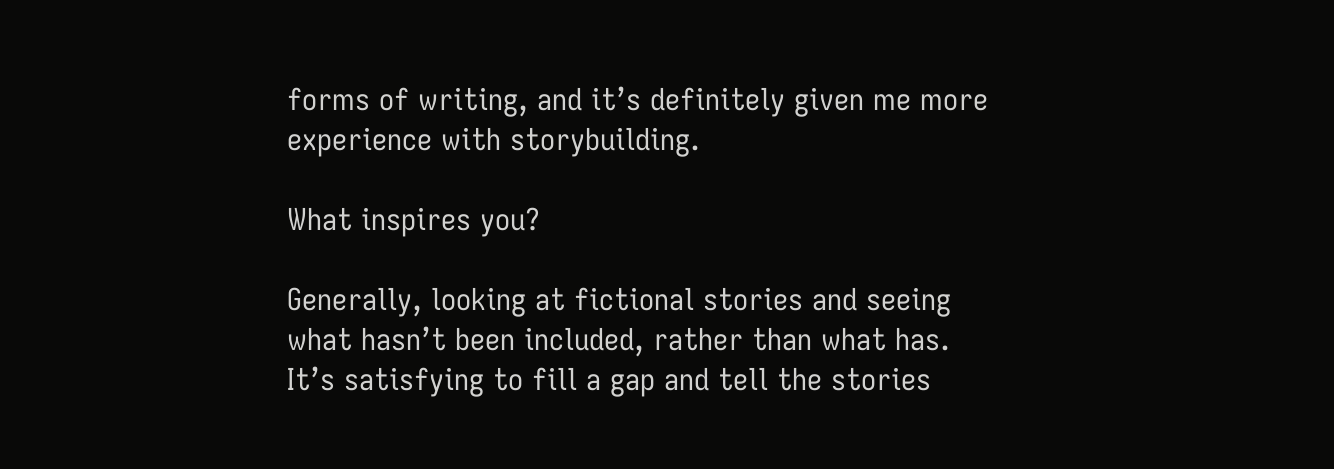forms of writing, and it’s definitely given me more experience with storybuilding.

What inspires you?

Generally, looking at fictional stories and seeing what hasn’t been included, rather than what has. It’s satisfying to fill a gap and tell the stories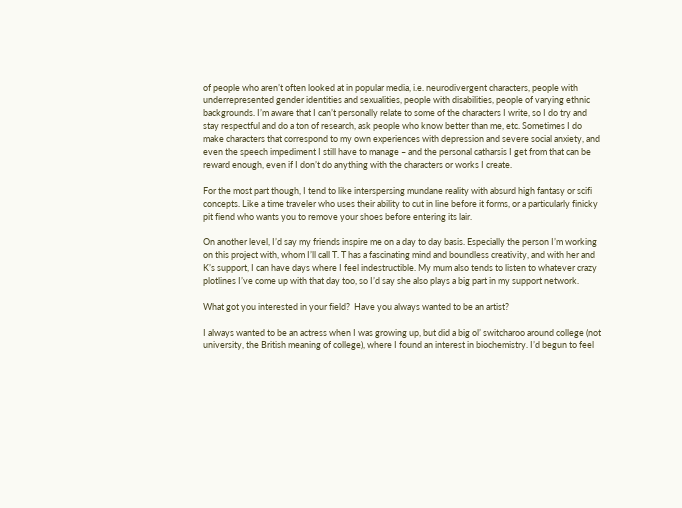of people who aren’t often looked at in popular media, i.e. neurodivergent characters, people with underrepresented gender identities and sexualities, people with disabilities, people of varying ethnic backgrounds. I’m aware that I can’t personally relate to some of the characters I write, so I do try and stay respectful and do a ton of research, ask people who know better than me, etc. Sometimes I do make characters that correspond to my own experiences with depression and severe social anxiety, and even the speech impediment I still have to manage – and the personal catharsis I get from that can be reward enough, even if I don’t do anything with the characters or works I create.

For the most part though, I tend to like interspersing mundane reality with absurd high fantasy or scifi concepts. Like a time traveler who uses their ability to cut in line before it forms, or a particularly finicky pit fiend who wants you to remove your shoes before entering its lair.

On another level, I’d say my friends inspire me on a day to day basis. Especially the person I’m working on this project with, whom I’ll call T. T has a fascinating mind and boundless creativity, and with her and K’s support, I can have days where I feel indestructible. My mum also tends to listen to whatever crazy plotlines I’ve come up with that day too, so I’d say she also plays a big part in my support network.

What got you interested in your field?  Have you always wanted to be an artist?

I always wanted to be an actress when I was growing up, but did a big ol’ switcharoo around college (not university, the British meaning of college), where I found an interest in biochemistry. I’d begun to feel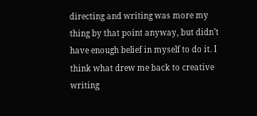directing and writing was more my thing by that point anyway, but didn’t have enough belief in myself to do it. I think what drew me back to creative writing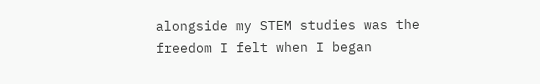alongside my STEM studies was the freedom I felt when I began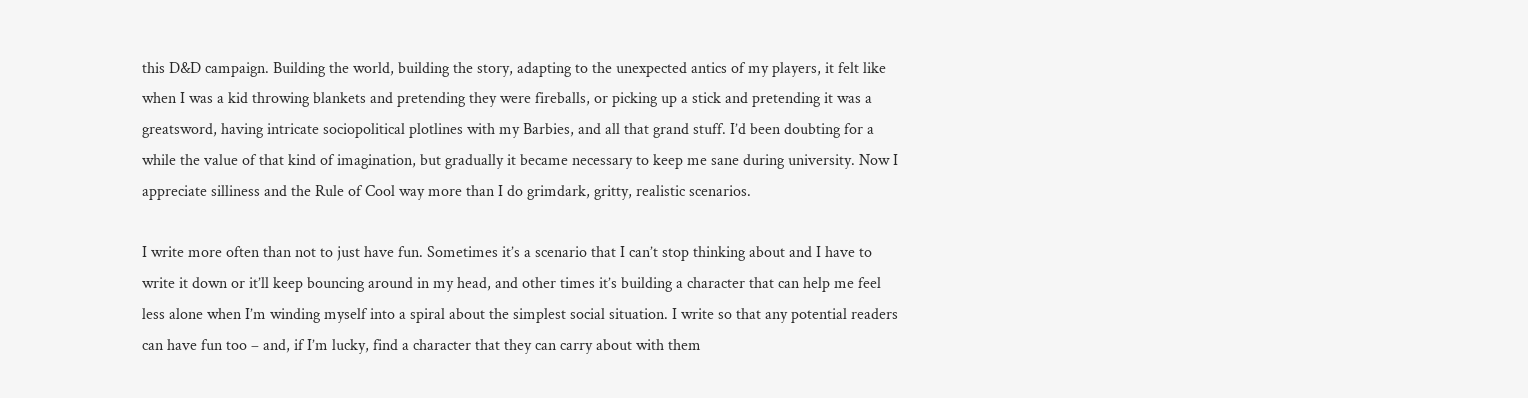this D&D campaign. Building the world, building the story, adapting to the unexpected antics of my players, it felt like when I was a kid throwing blankets and pretending they were fireballs, or picking up a stick and pretending it was a greatsword, having intricate sociopolitical plotlines with my Barbies, and all that grand stuff. I’d been doubting for a while the value of that kind of imagination, but gradually it became necessary to keep me sane during university. Now I appreciate silliness and the Rule of Cool way more than I do grimdark, gritty, realistic scenarios.

I write more often than not to just have fun. Sometimes it’s a scenario that I can’t stop thinking about and I have to write it down or it’ll keep bouncing around in my head, and other times it’s building a character that can help me feel less alone when I’m winding myself into a spiral about the simplest social situation. I write so that any potential readers can have fun too – and, if I’m lucky, find a character that they can carry about with them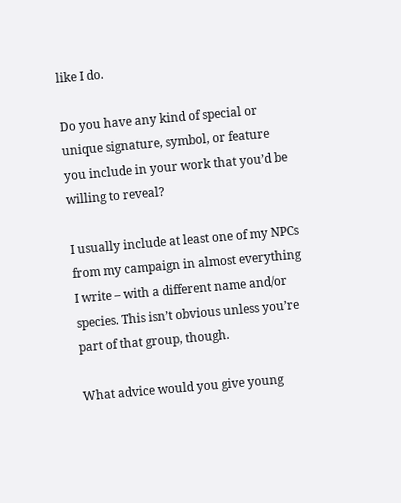like I do.

Do you have any kind of special or unique signature, symbol, or feature you include in your work that you’d be willing to reveal?

I usually include at least one of my NPCs from my campaign in almost everything I write – with a different name and/or species. This isn’t obvious unless you’re part of that group, though.

What advice would you give young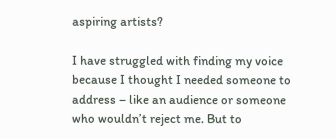aspiring artists?

I have struggled with finding my voice because I thought I needed someone to address – like an audience or someone who wouldn’t reject me. But to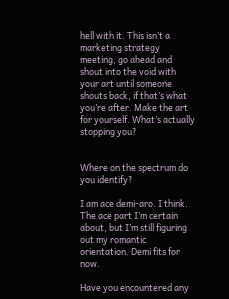hell with it. This isn’t a marketing strategy meeting, go ahead and shout into the void with your art until someone shouts back, if that’s what you’re after. Make the art for yourself. What’s actually stopping you?


Where on the spectrum do you identify?

I am ace demi-aro. I think. The ace part I’m certain about, but I’m still figuring out my romantic orientation. Demi fits for now.

Have you encountered any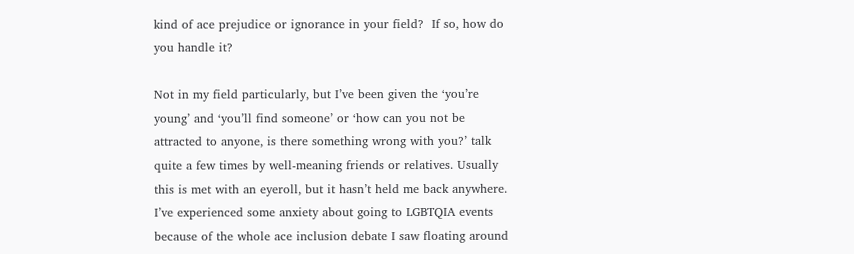kind of ace prejudice or ignorance in your field?  If so, how do you handle it?

Not in my field particularly, but I’ve been given the ‘you’re young’ and ‘you’ll find someone’ or ‘how can you not be attracted to anyone, is there something wrong with you?’ talk quite a few times by well-meaning friends or relatives. Usually this is met with an eyeroll, but it hasn’t held me back anywhere. I’ve experienced some anxiety about going to LGBTQIA events because of the whole ace inclusion debate I saw floating around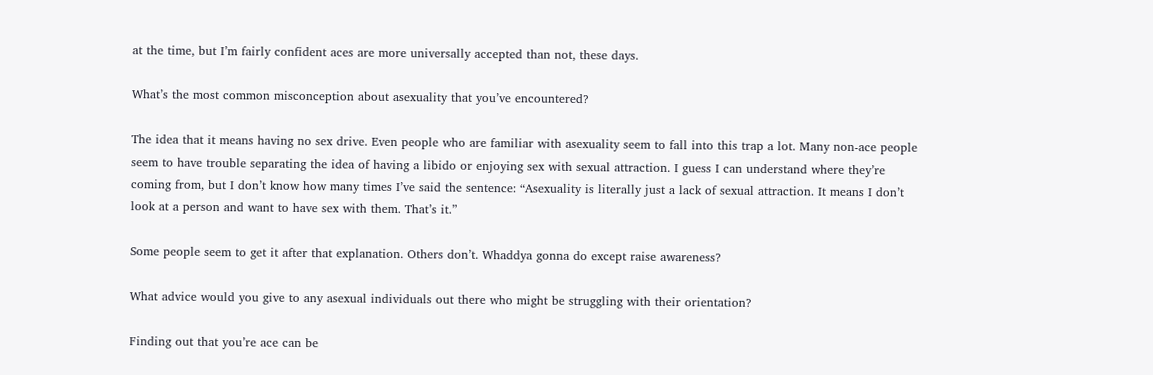at the time, but I’m fairly confident aces are more universally accepted than not, these days.

What’s the most common misconception about asexuality that you’ve encountered?

The idea that it means having no sex drive. Even people who are familiar with asexuality seem to fall into this trap a lot. Many non-ace people seem to have trouble separating the idea of having a libido or enjoying sex with sexual attraction. I guess I can understand where they’re coming from, but I don’t know how many times I’ve said the sentence: “Asexuality is literally just a lack of sexual attraction. It means I don’t look at a person and want to have sex with them. That’s it.”

Some people seem to get it after that explanation. Others don’t. Whaddya gonna do except raise awareness?

What advice would you give to any asexual individuals out there who might be struggling with their orientation?

Finding out that you’re ace can be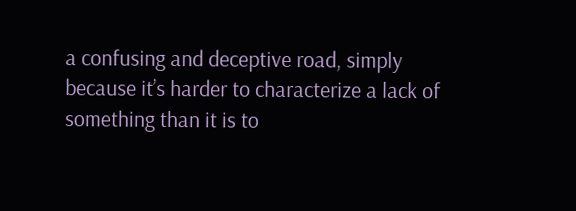a confusing and deceptive road, simply because it’s harder to characterize a lack of something than it is to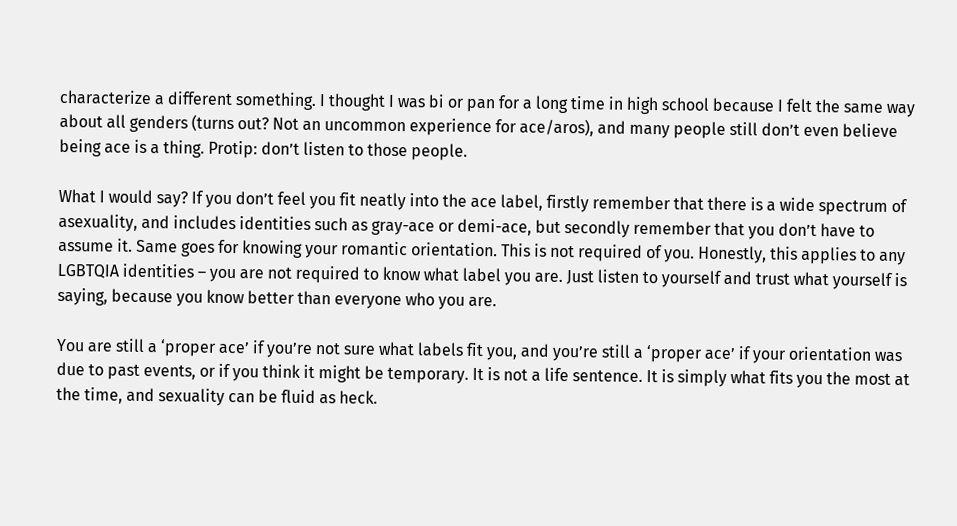characterize a different something. I thought I was bi or pan for a long time in high school because I felt the same way about all genders (turns out? Not an uncommon experience for ace/aros), and many people still don’t even believe being ace is a thing. Protip: don’t listen to those people.

What I would say? If you don’t feel you fit neatly into the ace label, firstly remember that there is a wide spectrum of asexuality, and includes identities such as gray-ace or demi-ace, but secondly remember that you don’t have to assume it. Same goes for knowing your romantic orientation. This is not required of you. Honestly, this applies to any LGBTQIA identities – you are not required to know what label you are. Just listen to yourself and trust what yourself is saying, because you know better than everyone who you are.

You are still a ‘proper ace’ if you’re not sure what labels fit you, and you’re still a ‘proper ace’ if your orientation was due to past events, or if you think it might be temporary. It is not a life sentence. It is simply what fits you the most at the time, and sexuality can be fluid as heck.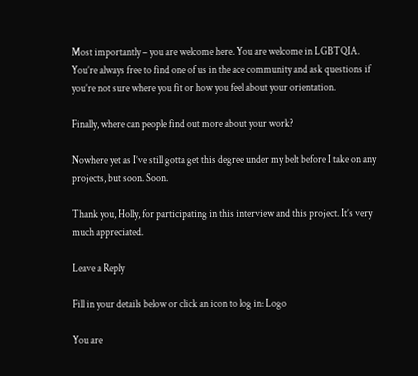Most importantly – you are welcome here. You are welcome in LGBTQIA. You’re always free to find one of us in the ace community and ask questions if you’re not sure where you fit or how you feel about your orientation.

Finally, where can people find out more about your work?

Nowhere yet as I’ve still gotta get this degree under my belt before I take on any projects, but soon. Soon.

Thank you, Holly, for participating in this interview and this project. It’s very much appreciated.

Leave a Reply

Fill in your details below or click an icon to log in: Logo

You are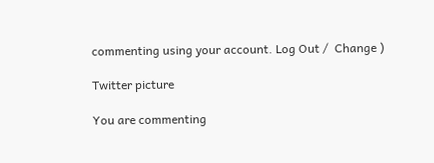commenting using your account. Log Out /  Change )

Twitter picture

You are commenting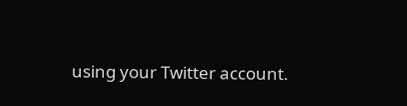using your Twitter account.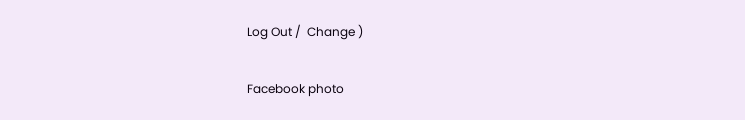Log Out /  Change )

Facebook photo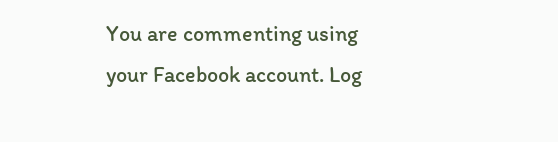You are commenting using your Facebook account. Log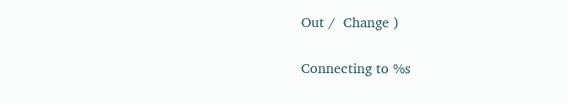Out /  Change )

Connecting to %s